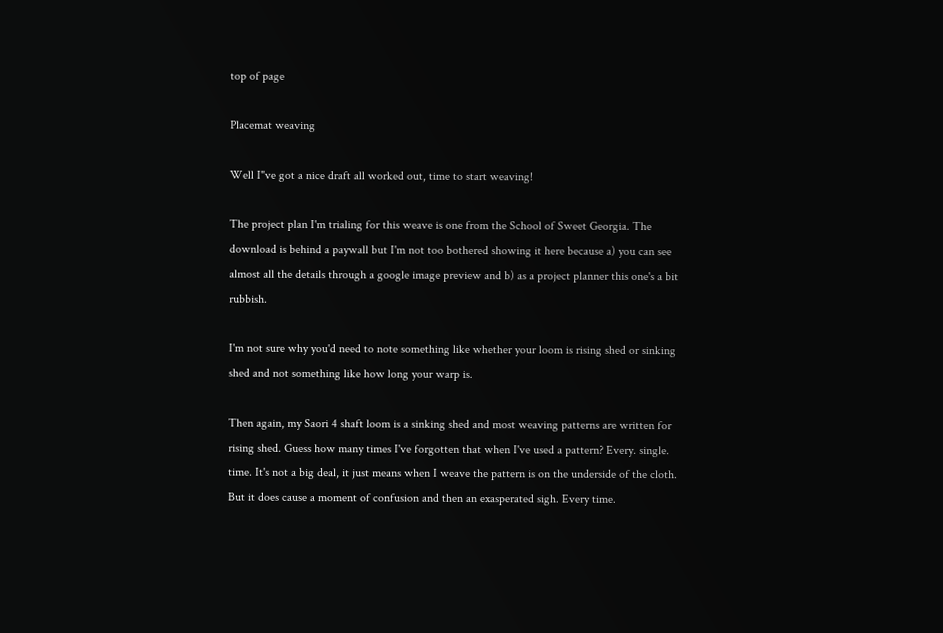top of page

Placemat weaving

Well I"ve got a nice draft all worked out, time to start weaving!

The project plan I'm trialing for this weave is one from the School of Sweet Georgia. The download is behind a paywall but I'm not too bothered showing it here because a) you can see almost all the details through a google image preview and b) as a project planner this one's a bit rubbish.

I'm not sure why you'd need to note something like whether your loom is rising shed or sinking shed and not something like how long your warp is.

Then again, my Saori 4 shaft loom is a sinking shed and most weaving patterns are written for rising shed. Guess how many times I've forgotten that when I've used a pattern? Every. single. time. It's not a big deal, it just means when I weave the pattern is on the underside of the cloth. But it does cause a moment of confusion and then an exasperated sigh. Every time.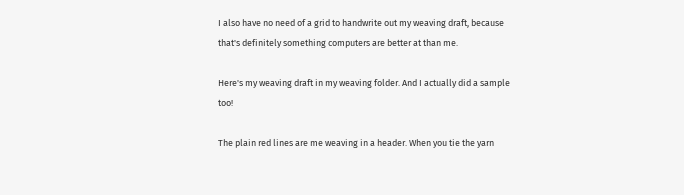I also have no need of a grid to handwrite out my weaving draft, because that's definitely something computers are better at than me.

Here's my weaving draft in my weaving folder. And I actually did a sample too!

The plain red lines are me weaving in a header. When you tie the yarn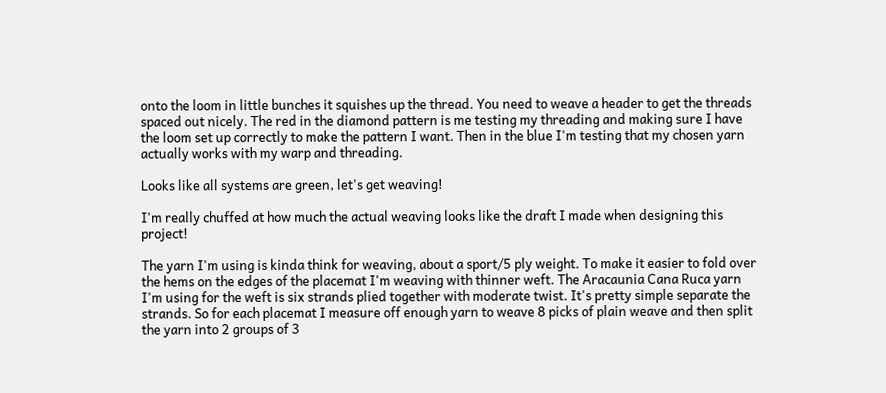onto the loom in little bunches it squishes up the thread. You need to weave a header to get the threads spaced out nicely. The red in the diamond pattern is me testing my threading and making sure I have the loom set up correctly to make the pattern I want. Then in the blue I'm testing that my chosen yarn actually works with my warp and threading.

Looks like all systems are green, let's get weaving!

I'm really chuffed at how much the actual weaving looks like the draft I made when designing this project!

The yarn I'm using is kinda think for weaving, about a sport/5 ply weight. To make it easier to fold over the hems on the edges of the placemat I'm weaving with thinner weft. The Aracaunia Cana Ruca yarn I'm using for the weft is six strands plied together with moderate twist. It's pretty simple separate the strands. So for each placemat I measure off enough yarn to weave 8 picks of plain weave and then split the yarn into 2 groups of 3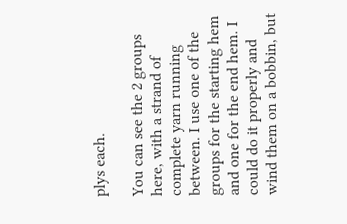plys each.

You can see the 2 groups here, with a strand of complete yarn running between. I use one of the groups for the starting hem and one for the end hem. I could do it properly and wind them on a bobbin, but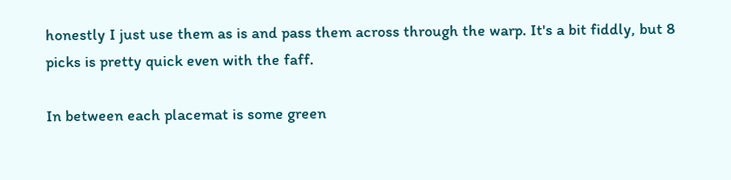honestly I just use them as is and pass them across through the warp. It's a bit fiddly, but 8 picks is pretty quick even with the faff.

In between each placemat is some green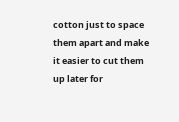cotton just to space them apart and make it easier to cut them up later for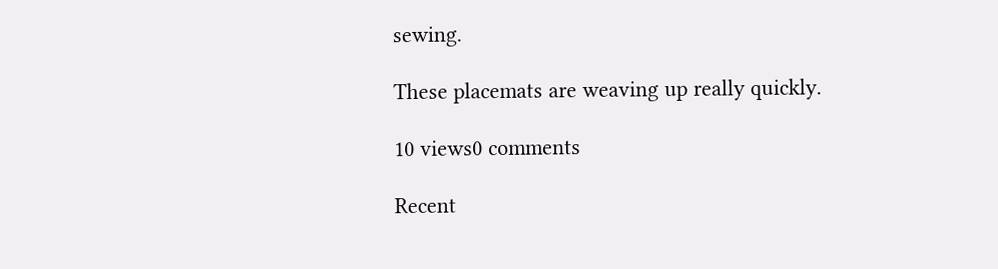sewing.

These placemats are weaving up really quickly.

10 views0 comments

Recent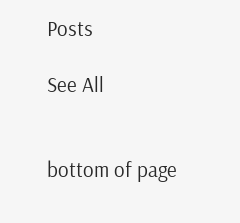Posts

See All


bottom of page